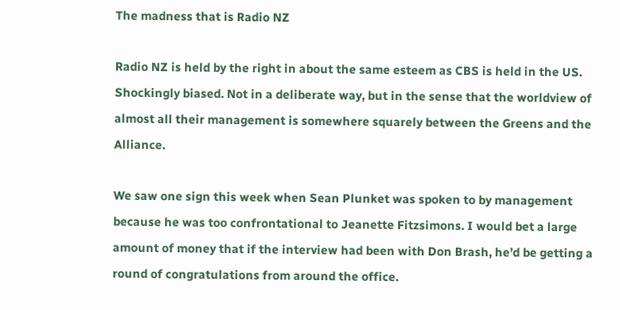The madness that is Radio NZ

Radio NZ is held by the right in about the same esteem as CBS is held in the US. Shockingly biased. Not in a deliberate way, but in the sense that the worldview of almost all their management is somewhere squarely between the Greens and the Alliance.

We saw one sign this week when Sean Plunket was spoken to by management because he was too confrontational to Jeanette Fitzsimons. I would bet a large amount of money that if the interview had been with Don Brash, he’d be getting a round of congratulations from around the office.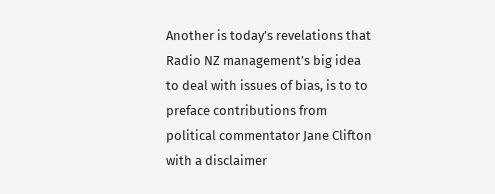Another is today’s revelations that Radio NZ management’s big idea to deal with issues of bias, is to to preface contributions from political commentator Jane Clifton with a disclaimer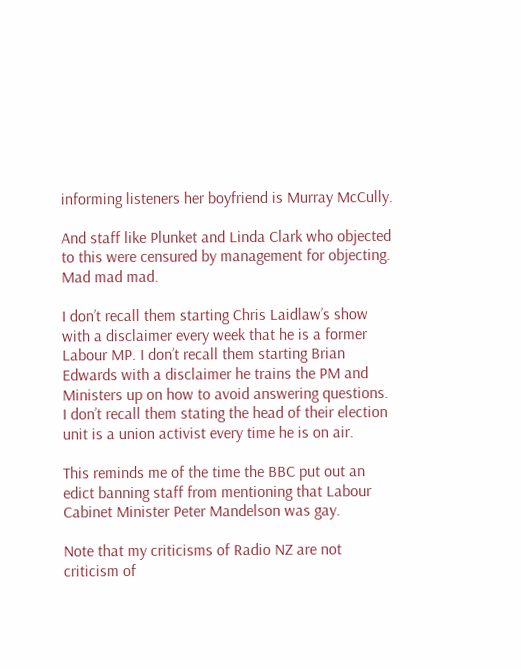informing listeners her boyfriend is Murray McCully.

And staff like Plunket and Linda Clark who objected to this were censured by management for objecting. Mad mad mad.

I don’t recall them starting Chris Laidlaw’s show with a disclaimer every week that he is a former Labour MP. I don’t recall them starting Brian Edwards with a disclaimer he trains the PM and Ministers up on how to avoid answering questions. I don’t recall them stating the head of their election unit is a union activist every time he is on air.

This reminds me of the time the BBC put out an edict banning staff from mentioning that Labour Cabinet Minister Peter Mandelson was gay.

Note that my criticisms of Radio NZ are not criticism of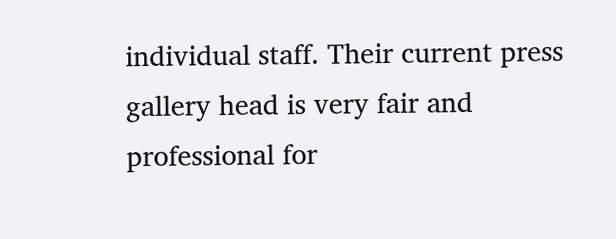individual staff. Their current press gallery head is very fair and professional for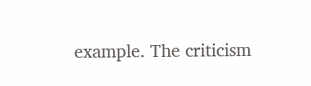example. The criticism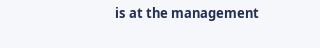is at the management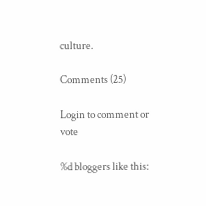culture.

Comments (25)

Login to comment or vote

%d bloggers like this: